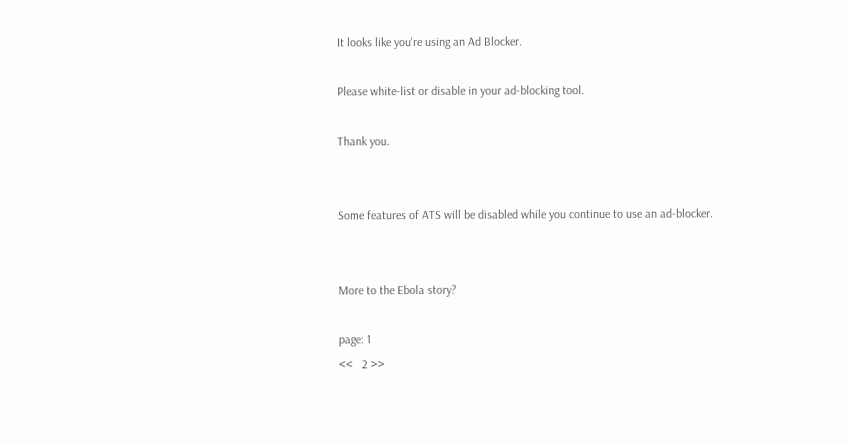It looks like you're using an Ad Blocker.

Please white-list or disable in your ad-blocking tool.

Thank you.


Some features of ATS will be disabled while you continue to use an ad-blocker.


More to the Ebola story?

page: 1
<<   2 >>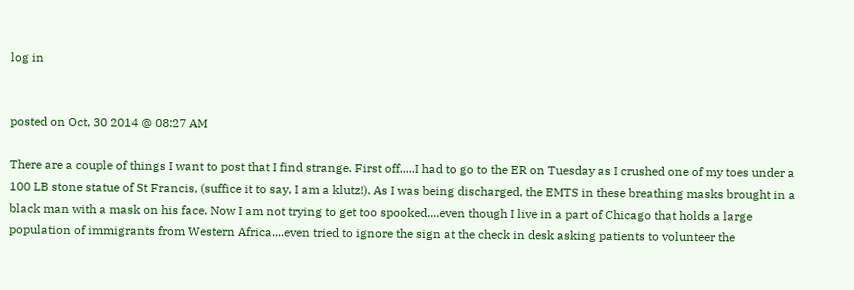log in


posted on Oct, 30 2014 @ 08:27 AM

There are a couple of things I want to post that I find strange. First off.....I had to go to the ER on Tuesday as I crushed one of my toes under a 100 LB stone statue of St Francis, (suffice it to say, I am a klutz!). As I was being discharged, the EMTS in these breathing masks brought in a black man with a mask on his face. Now I am not trying to get too spooked....even though I live in a part of Chicago that holds a large population of immigrants from Western Africa....even tried to ignore the sign at the check in desk asking patients to volunteer the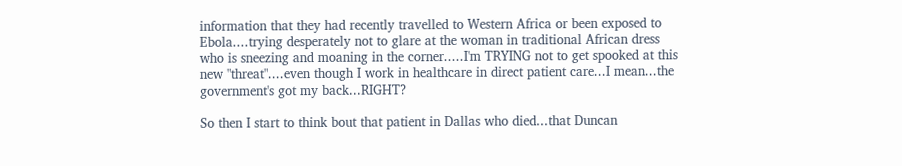information that they had recently travelled to Western Africa or been exposed to Ebola....trying desperately not to glare at the woman in traditional African dress who is sneezing and moaning in the corner.....I'm TRYING not to get spooked at this new "threat"....even though I work in healthcare in direct patient care...I mean...the government's got my back...RIGHT?

So then I start to think bout that patient in Dallas who died...that Duncan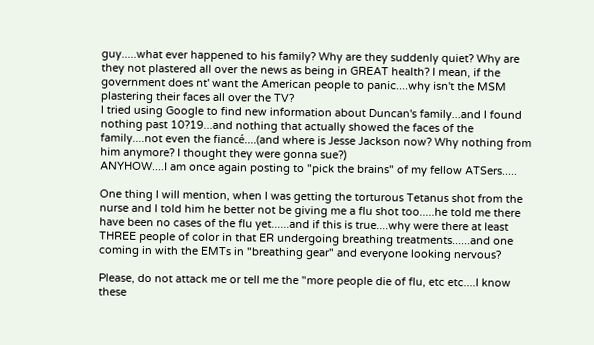guy.....what ever happened to his family? Why are they suddenly quiet? Why are they not plastered all over the news as being in GREAT health? I mean, if the government does nt' want the American people to panic....why isn't the MSM plastering their faces all over the TV?
I tried using Google to find new information about Duncan's family...and I found nothing past 10?19...and nothing that actually showed the faces of the family....not even the fiancé....(and where is Jesse Jackson now? Why nothing from him anymore? I thought they were gonna sue?)
ANYHOW....I am once again posting to "pick the brains" of my fellow ATSers.....

One thing I will mention, when I was getting the torturous Tetanus shot from the nurse and I told him he better not be giving me a flu shot too.....he told me there have been no cases of the flu yet......and if this is true....why were there at least THREE people of color in that ER undergoing breathing treatments......and one coming in with the EMTs in "breathing gear" and everyone looking nervous?

Please, do not attack me or tell me the "more people die of flu, etc etc....I know these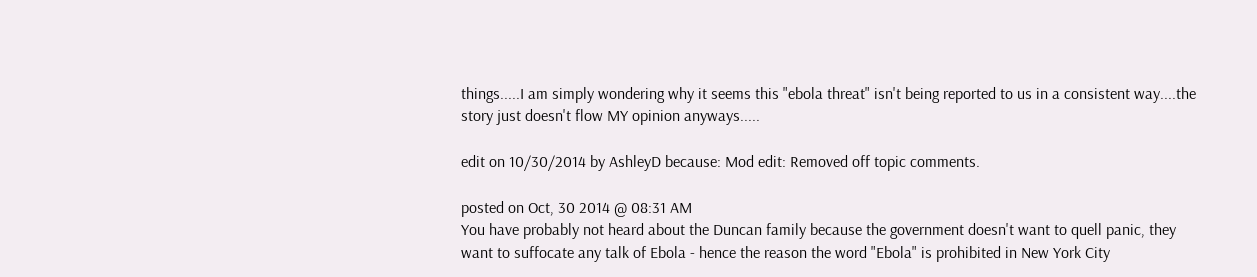things.....I am simply wondering why it seems this "ebola threat" isn't being reported to us in a consistent way....the story just doesn't flow MY opinion anyways.....

edit on 10/30/2014 by AshleyD because: Mod edit: Removed off topic comments.

posted on Oct, 30 2014 @ 08:31 AM
You have probably not heard about the Duncan family because the government doesn't want to quell panic, they want to suffocate any talk of Ebola - hence the reason the word "Ebola" is prohibited in New York City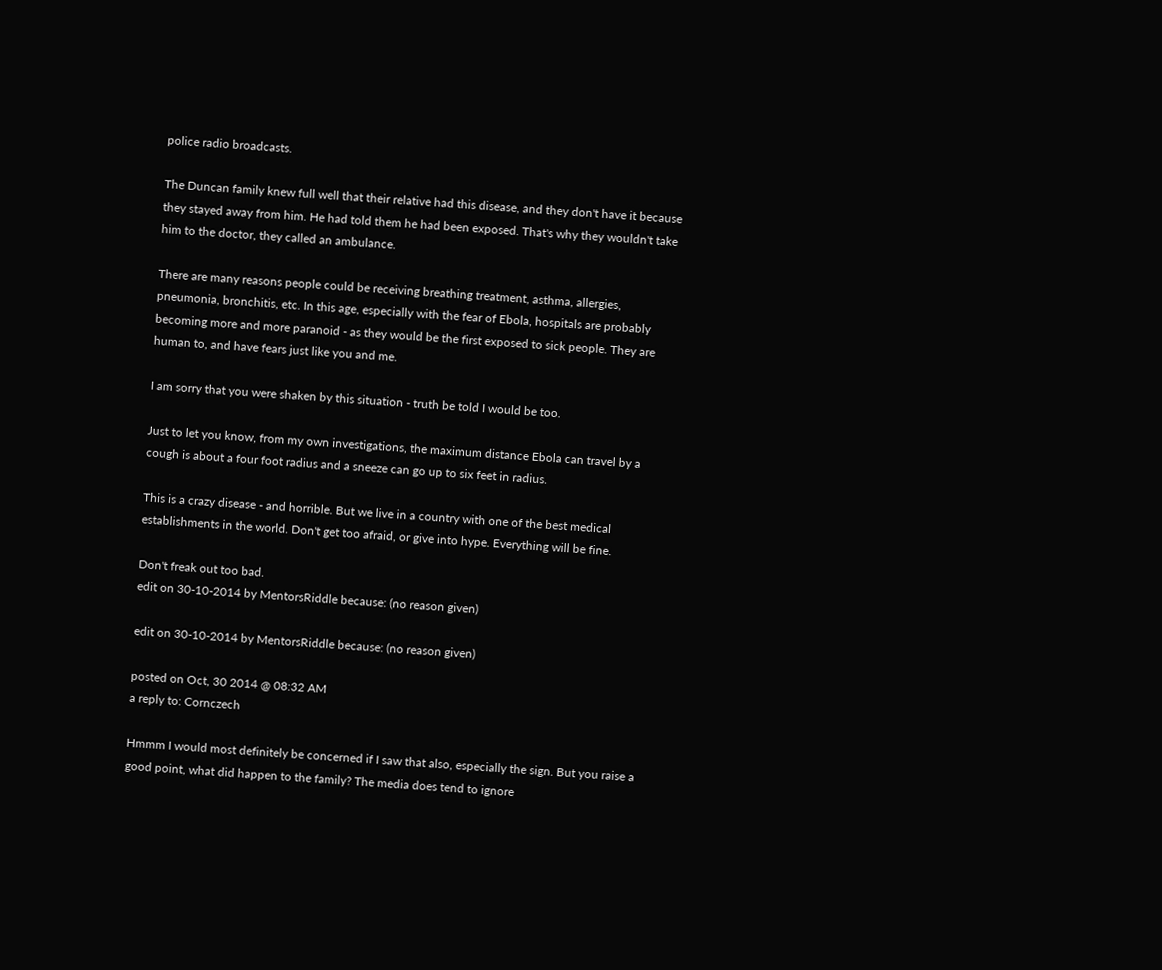police radio broadcasts.

The Duncan family knew full well that their relative had this disease, and they don't have it because they stayed away from him. He had told them he had been exposed. That's why they wouldn't take him to the doctor, they called an ambulance.

There are many reasons people could be receiving breathing treatment, asthma, allergies, pneumonia, bronchitis, etc. In this age, especially with the fear of Ebola, hospitals are probably becoming more and more paranoid - as they would be the first exposed to sick people. They are human to, and have fears just like you and me.

I am sorry that you were shaken by this situation - truth be told I would be too.

Just to let you know, from my own investigations, the maximum distance Ebola can travel by a cough is about a four foot radius and a sneeze can go up to six feet in radius.

This is a crazy disease - and horrible. But we live in a country with one of the best medical establishments in the world. Don't get too afraid, or give into hype. Everything will be fine.

Don't freak out too bad.
edit on 30-10-2014 by MentorsRiddle because: (no reason given)

edit on 30-10-2014 by MentorsRiddle because: (no reason given)

posted on Oct, 30 2014 @ 08:32 AM
a reply to: Cornczech

Hmmm I would most definitely be concerned if I saw that also, especially the sign. But you raise a good point, what did happen to the family? The media does tend to ignore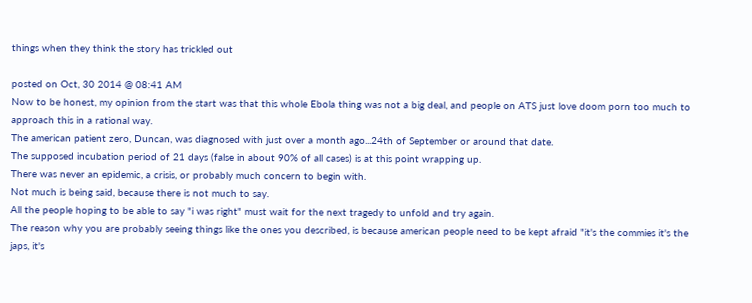things when they think the story has trickled out

posted on Oct, 30 2014 @ 08:41 AM
Now to be honest, my opinion from the start was that this whole Ebola thing was not a big deal, and people on ATS just love doom porn too much to approach this in a rational way.
The american patient zero, Duncan, was diagnosed with just over a month ago...24th of September or around that date.
The supposed incubation period of 21 days (false in about 90% of all cases) is at this point wrapping up.
There was never an epidemic, a crisis, or probably much concern to begin with.
Not much is being said, because there is not much to say.
All the people hoping to be able to say "i was right" must wait for the next tragedy to unfold and try again.
The reason why you are probably seeing things like the ones you described, is because american people need to be kept afraid "it's the commies it's the japs, it's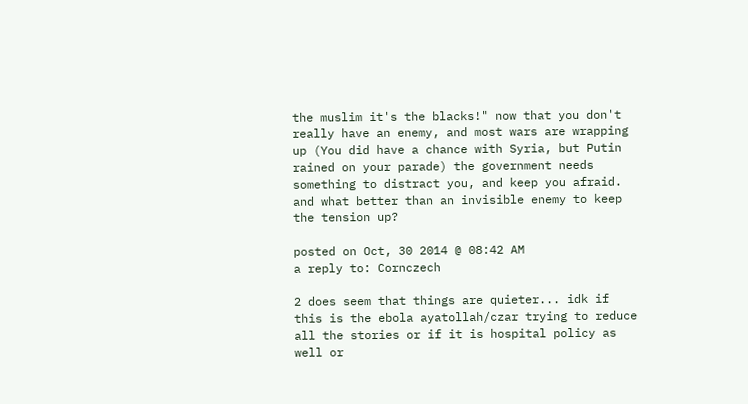the muslim it's the blacks!" now that you don't really have an enemy, and most wars are wrapping up (You did have a chance with Syria, but Putin rained on your parade) the government needs something to distract you, and keep you afraid.
and what better than an invisible enemy to keep the tension up?

posted on Oct, 30 2014 @ 08:42 AM
a reply to: Cornczech

2 does seem that things are quieter... idk if this is the ebola ayatollah/czar trying to reduce all the stories or if it is hospital policy as well or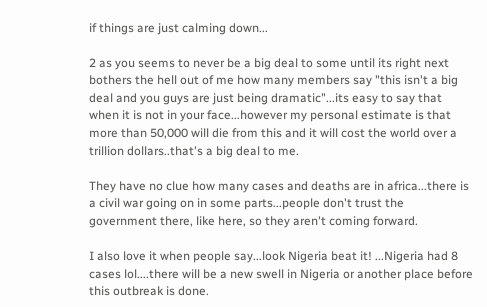if things are just calming down...

2 as you seems to never be a big deal to some until its right next bothers the hell out of me how many members say "this isn't a big deal and you guys are just being dramatic"...its easy to say that when it is not in your face...however my personal estimate is that more than 50,000 will die from this and it will cost the world over a trillion dollars..that's a big deal to me.

They have no clue how many cases and deaths are in africa...there is a civil war going on in some parts...people don't trust the government there, like here, so they aren't coming forward.

I also love it when people say...look Nigeria beat it! ...Nigeria had 8 cases lol....there will be a new swell in Nigeria or another place before this outbreak is done.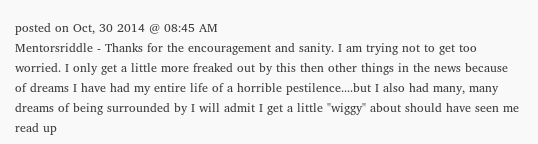posted on Oct, 30 2014 @ 08:45 AM
Mentorsriddle - Thanks for the encouragement and sanity. I am trying not to get too worried. I only get a little more freaked out by this then other things in the news because of dreams I have had my entire life of a horrible pestilence....but I also had many, many dreams of being surrounded by I will admit I get a little "wiggy" about should have seen me read up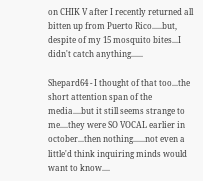on CHIK V after I recently returned all bitten up from Puerto Rico.....but, despite of my 15 mosquito bites...I didn't catch anything......

Shepard64 - I thought of that too...the short attention span of the media....but it still seems strange to me....they were SO VOCAL earlier in october...then nothing......not even a little'd think inquiring minds would want to know....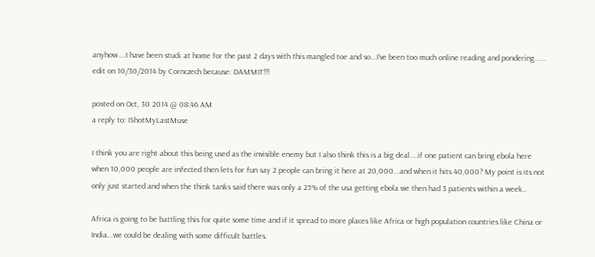anyhow....I have been stuck at home for the past 2 days with this mangled toe and so...I've been too much online reading and pondering......
edit on 10/30/2014 by Cornczech because: DAMMIT!!!

posted on Oct, 30 2014 @ 08:46 AM
a reply to: IShotMyLastMuse

I think you are right about this being used as the invisible enemy but I also think this is a big deal....if one patient can bring ebola here when 10,000 people are infected then lets for fun say 2 people can bring it here at 20,000...and when it hits 40,000? My point is its not only just started and when the think tanks said there was only a 25% of the usa getting ebola we then had 3 patients within a week..

Africa is going to be battling this for quite some time and if it spread to more places like Africa or high population countries like China or India...we could be dealing with some difficult battles.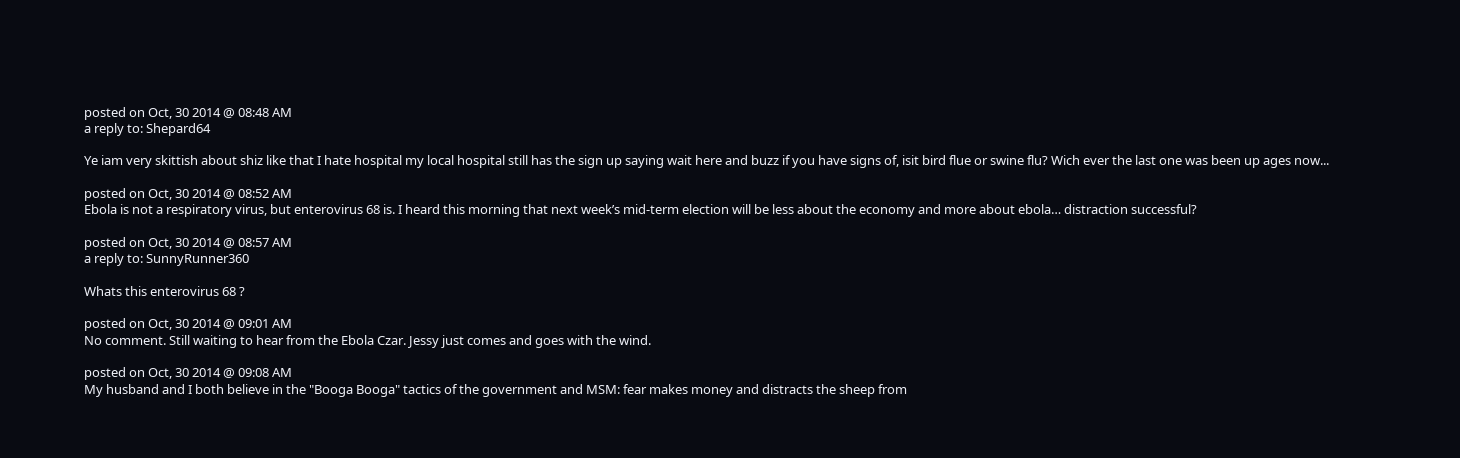posted on Oct, 30 2014 @ 08:48 AM
a reply to: Shepard64

Ye iam very skittish about shiz like that I hate hospital my local hospital still has the sign up saying wait here and buzz if you have signs of, isit bird flue or swine flu? Wich ever the last one was been up ages now...

posted on Oct, 30 2014 @ 08:52 AM
Ebola is not a respiratory virus, but enterovirus 68 is. I heard this morning that next week’s mid-term election will be less about the economy and more about ebola… distraction successful?

posted on Oct, 30 2014 @ 08:57 AM
a reply to: SunnyRunner360

Whats this enterovirus 68 ?

posted on Oct, 30 2014 @ 09:01 AM
No comment. Still waiting to hear from the Ebola Czar. Jessy just comes and goes with the wind.

posted on Oct, 30 2014 @ 09:08 AM
My husband and I both believe in the "Booga Booga" tactics of the government and MSM: fear makes money and distracts the sheep from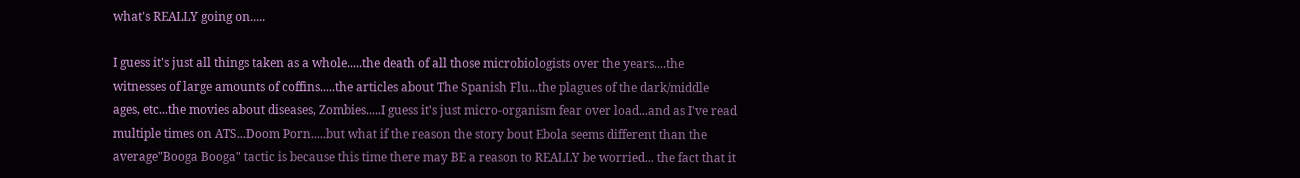what's REALLY going on.....

I guess it's just all things taken as a whole.....the death of all those microbiologists over the years....the witnesses of large amounts of coffins.....the articles about The Spanish Flu...the plagues of the dark/middle ages, etc...the movies about diseases, Zombies.....I guess it's just micro-organism fear over load...and as I've read multiple times on ATS...Doom Porn.....but what if the reason the story bout Ebola seems different than the average"Booga Booga" tactic is because this time there may BE a reason to REALLY be worried... the fact that it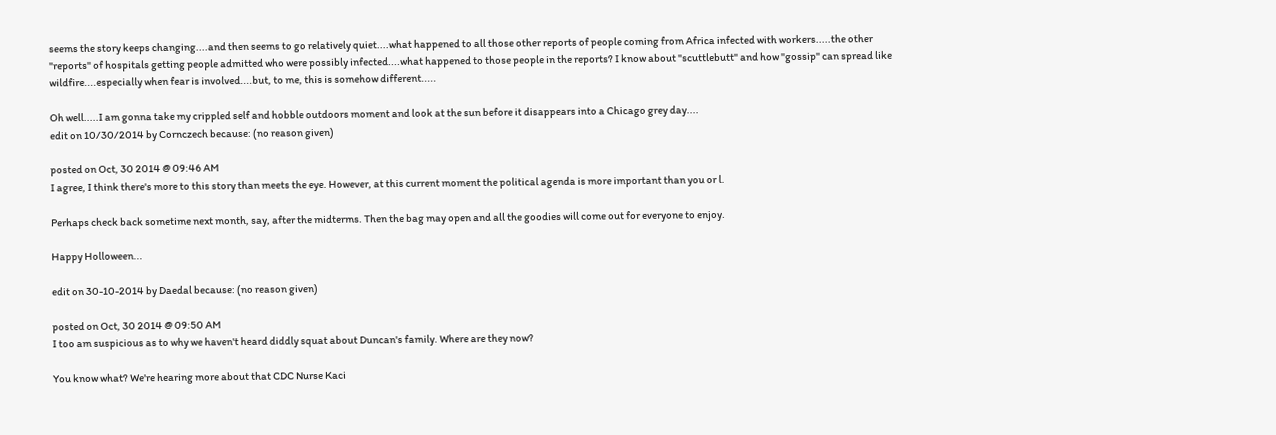seems the story keeps changing....and then seems to go relatively quiet....what happened to all those other reports of people coming from Africa infected with workers.....the other "reports" of hospitals getting people admitted who were possibly infected....what happened to those people in the reports? I know about "scuttlebutt" and how "gossip" can spread like wildfire....especially when fear is involved....but, to me, this is somehow different.....

Oh well.....I am gonna take my crippled self and hobble outdoors moment and look at the sun before it disappears into a Chicago grey day....
edit on 10/30/2014 by Cornczech because: (no reason given)

posted on Oct, 30 2014 @ 09:46 AM
I agree, I think there's more to this story than meets the eye. However, at this current moment the political agenda is more important than you or l.

Perhaps check back sometime next month, say, after the midterms. Then the bag may open and all the goodies will come out for everyone to enjoy.

Happy Holloween...

edit on 30-10-2014 by Daedal because: (no reason given)

posted on Oct, 30 2014 @ 09:50 AM
I too am suspicious as to why we haven't heard diddly squat about Duncan's family. Where are they now?

You know what? We're hearing more about that CDC Nurse Kaci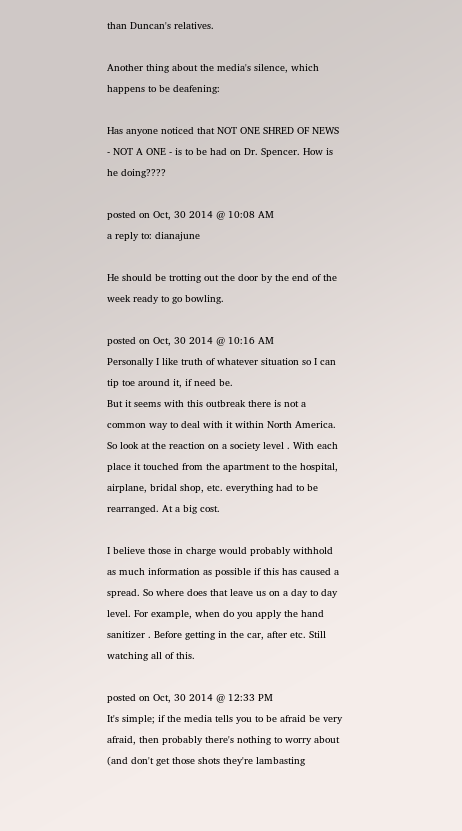than Duncan's relatives.

Another thing about the media's silence, which happens to be deafening:

Has anyone noticed that NOT ONE SHRED OF NEWS - NOT A ONE - is to be had on Dr. Spencer. How is he doing????

posted on Oct, 30 2014 @ 10:08 AM
a reply to: dianajune

He should be trotting out the door by the end of the week ready to go bowling.

posted on Oct, 30 2014 @ 10:16 AM
Personally I like truth of whatever situation so I can tip toe around it, if need be.
But it seems with this outbreak there is not a common way to deal with it within North America. So look at the reaction on a society level . With each place it touched from the apartment to the hospital, airplane, bridal shop, etc. everything had to be rearranged. At a big cost.

I believe those in charge would probably withhold as much information as possible if this has caused a spread. So where does that leave us on a day to day level. For example, when do you apply the hand sanitizer . Before getting in the car, after etc. Still watching all of this.

posted on Oct, 30 2014 @ 12:33 PM
It's simple; if the media tells you to be afraid be very afraid, then probably there's nothing to worry about (and don't get those shots they're lambasting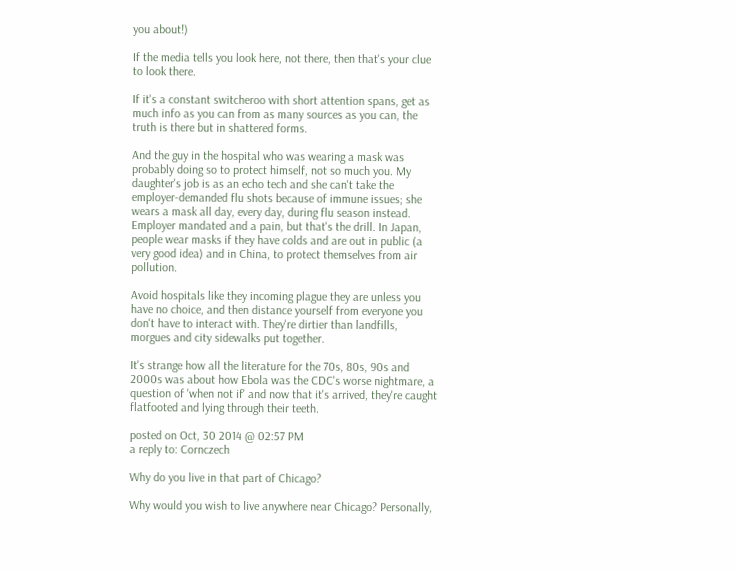you about!)

If the media tells you look here, not there, then that's your clue to look there.

If it's a constant switcheroo with short attention spans, get as much info as you can from as many sources as you can, the truth is there but in shattered forms.

And the guy in the hospital who was wearing a mask was probably doing so to protect himself, not so much you. My daughter's job is as an echo tech and she can't take the employer-demanded flu shots because of immune issues; she wears a mask all day, every day, during flu season instead. Employer mandated and a pain, but that's the drill. In Japan, people wear masks if they have colds and are out in public (a very good idea) and in China, to protect themselves from air pollution.

Avoid hospitals like they incoming plague they are unless you have no choice, and then distance yourself from everyone you don't have to interact with. They're dirtier than landfills, morgues and city sidewalks put together.

It's strange how all the literature for the 70s, 80s, 90s and 2000s was about how Ebola was the CDC's worse nightmare, a question of 'when not if' and now that it's arrived, they're caught flatfooted and lying through their teeth.

posted on Oct, 30 2014 @ 02:57 PM
a reply to: Cornczech

Why do you live in that part of Chicago?

Why would you wish to live anywhere near Chicago? Personally,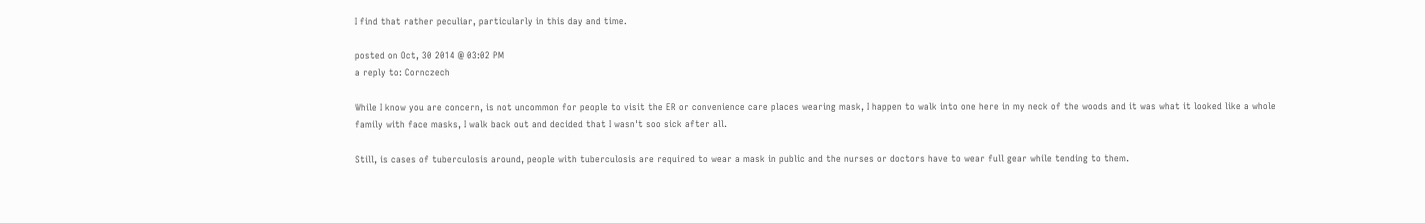I find that rather peculiar, particularly in this day and time.

posted on Oct, 30 2014 @ 03:02 PM
a reply to: Cornczech

While I know you are concern, is not uncommon for people to visit the ER or convenience care places wearing mask, I happen to walk into one here in my neck of the woods and it was what it looked like a whole family with face masks, I walk back out and decided that I wasn't soo sick after all.

Still, is cases of tuberculosis around, people with tuberculosis are required to wear a mask in public and the nurses or doctors have to wear full gear while tending to them.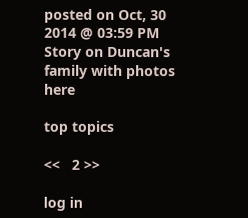posted on Oct, 30 2014 @ 03:59 PM
Story on Duncan's family with photos here

top topics

<<   2 >>

log in